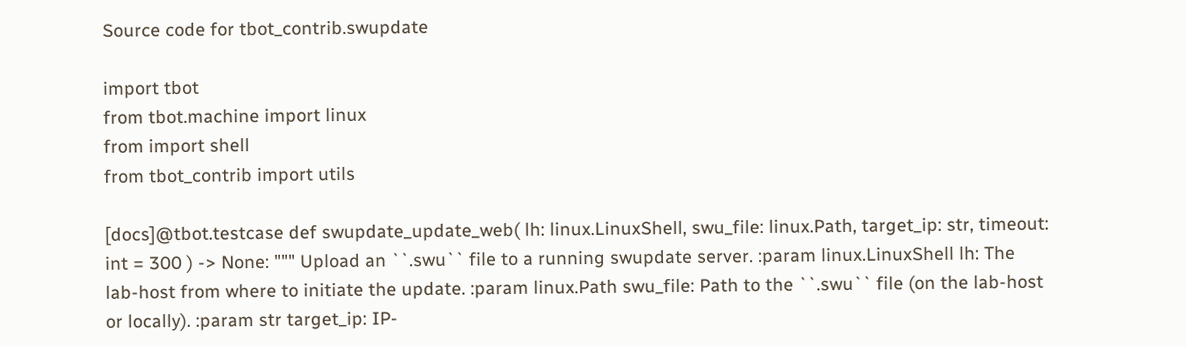Source code for tbot_contrib.swupdate

import tbot
from tbot.machine import linux
from import shell
from tbot_contrib import utils

[docs]@tbot.testcase def swupdate_update_web( lh: linux.LinuxShell, swu_file: linux.Path, target_ip: str, timeout: int = 300 ) -> None: """ Upload an ``.swu`` file to a running swupdate server. :param linux.LinuxShell lh: The lab-host from where to initiate the update. :param linux.Path swu_file: Path to the ``.swu`` file (on the lab-host or locally). :param str target_ip: IP-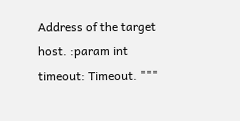Address of the target host. :param int timeout: Timeout. """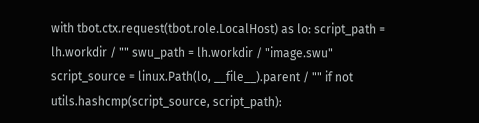with tbot.ctx.request(tbot.role.LocalHost) as lo: script_path = lh.workdir / "" swu_path = lh.workdir / "image.swu" script_source = linux.Path(lo, __file__).parent / "" if not utils.hashcmp(script_source, script_path):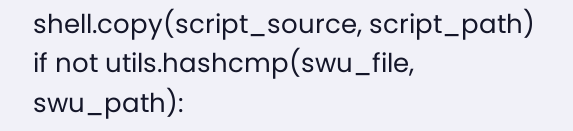shell.copy(script_source, script_path) if not utils.hashcmp(swu_file, swu_path):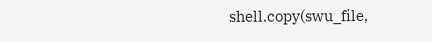shell.copy(swu_file,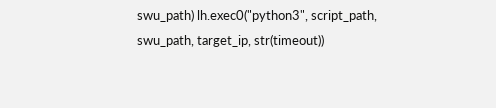swu_path) lh.exec0("python3", script_path, swu_path, target_ip, str(timeout))